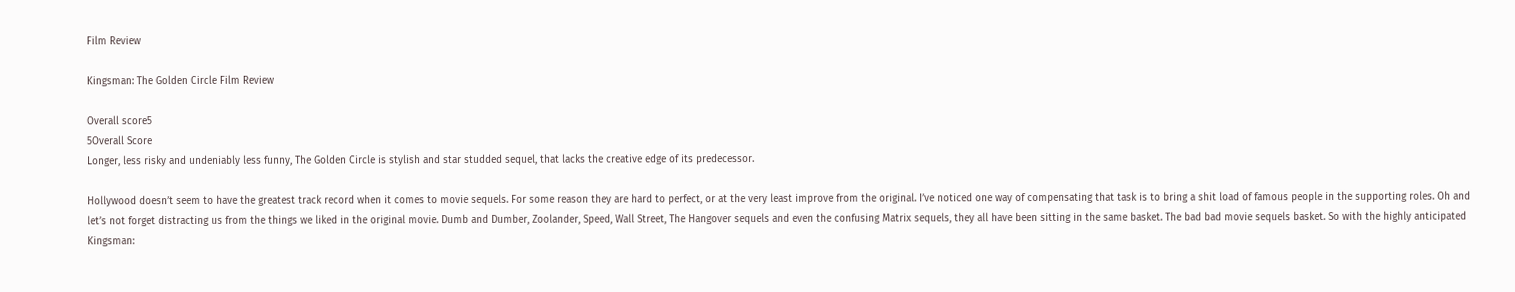Film Review

Kingsman: The Golden Circle Film Review

Overall score5
5Overall Score
Longer, less risky and undeniably less funny, The Golden Circle is stylish and star studded sequel, that lacks the creative edge of its predecessor.

Hollywood doesn’t seem to have the greatest track record when it comes to movie sequels. For some reason they are hard to perfect, or at the very least improve from the original. I’ve noticed one way of compensating that task is to bring a shit load of famous people in the supporting roles. Oh and let’s not forget distracting us from the things we liked in the original movie. Dumb and Dumber, Zoolander, Speed, Wall Street, The Hangover sequels and even the confusing Matrix sequels, they all have been sitting in the same basket. The bad bad movie sequels basket. So with the highly anticipated Kingsman: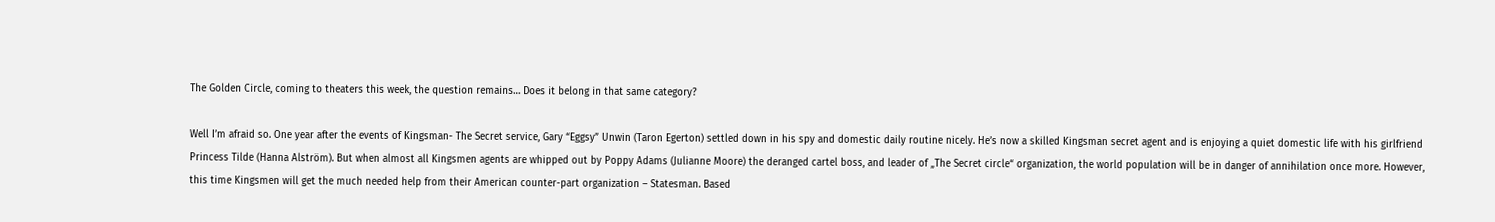The Golden Circle, coming to theaters this week, the question remains… Does it belong in that same category?

Well I’m afraid so. One year after the events of Kingsman- The Secret service, Gary “Eggsy” Unwin (Taron Egerton) settled down in his spy and domestic daily routine nicely. He’s now a skilled Kingsman secret agent and is enjoying a quiet domestic life with his girlfriend Princess Tilde (Hanna Alström). But when almost all Kingsmen agents are whipped out by Poppy Adams (Julianne Moore) the deranged cartel boss, and leader of „The Secret circle“ organization, the world population will be in danger of annihilation once more. However, this time Kingsmen will get the much needed help from their American counter-part organization – Statesman. Based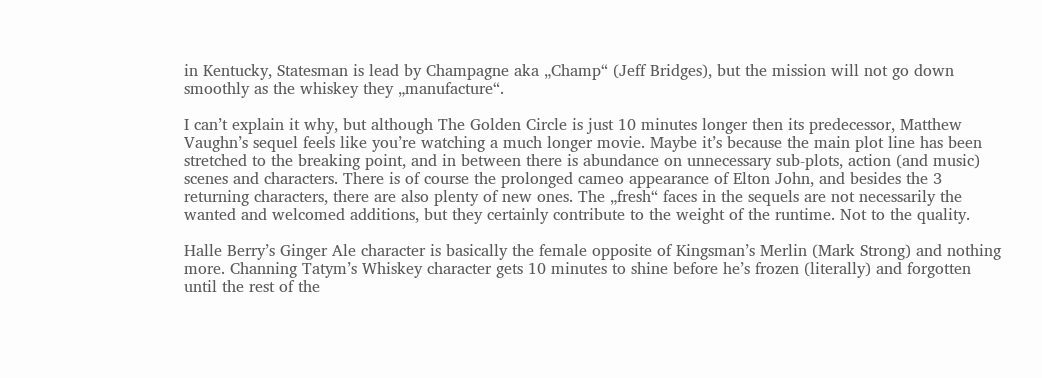in Kentucky, Statesman is lead by Champagne aka „Champ“ (Jeff Bridges), but the mission will not go down smoothly as the whiskey they „manufacture“.

I can’t explain it why, but although The Golden Circle is just 10 minutes longer then its predecessor, Matthew Vaughn’s sequel feels like you’re watching a much longer movie. Maybe it’s because the main plot line has been stretched to the breaking point, and in between there is abundance on unnecessary sub-plots, action (and music) scenes and characters. There is of course the prolonged cameo appearance of Elton John, and besides the 3 returning characters, there are also plenty of new ones. The „fresh“ faces in the sequels are not necessarily the wanted and welcomed additions, but they certainly contribute to the weight of the runtime. Not to the quality.

Halle Berry’s Ginger Ale character is basically the female opposite of Kingsman’s Merlin (Mark Strong) and nothing more. Channing Tatym’s Whiskey character gets 10 minutes to shine before he’s frozen (literally) and forgotten until the rest of the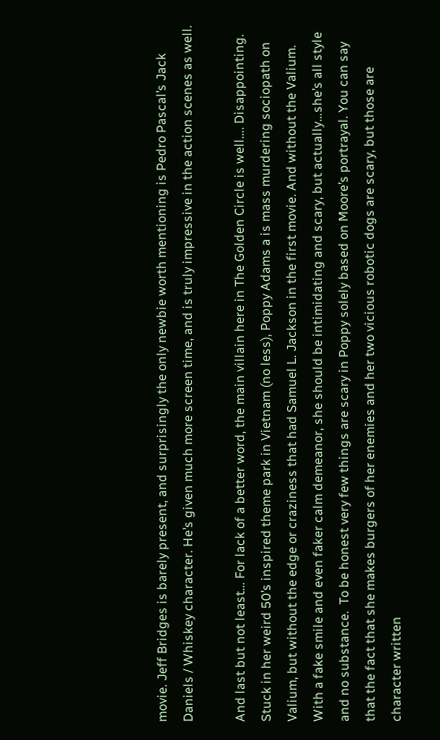movie. Jeff Bridges is barely present, and surprisingly the only newbie worth mentioning is Pedro Pascal’s Jack Daniels / Whiskey character. He’s given much more screen time, and is truly impressive in the action scenes as well.

And last but not least… For lack of a better word, the main villain here in The Golden Circle is well…. Disappointing. Stuck in her weird 50’s inspired theme park in Vietnam (no less), Poppy Adams a is mass murdering sociopath on Valium, but without the edge or craziness that had Samuel L. Jackson in the first movie. And without the Valium. With a fake smile and even faker calm demeanor, she should be intimidating and scary, but actually…she’s all style and no substance.  To be honest very few things are scary in Poppy solely based on Moore’s portrayal. You can say that the fact that she makes burgers of her enemies and her two vicious robotic dogs are scary, but those are character written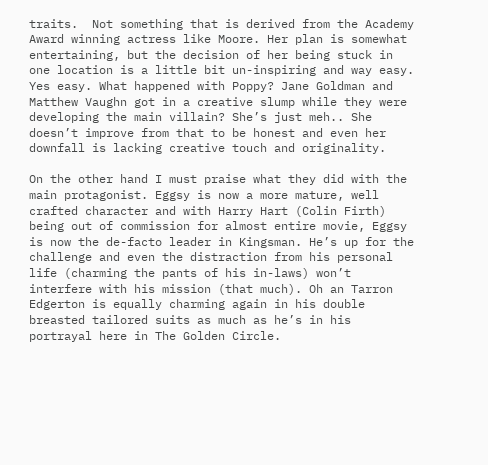traits.  Not something that is derived from the Academy Award winning actress like Moore. Her plan is somewhat entertaining, but the decision of her being stuck in one location is a little bit un-inspiring and way easy. Yes easy. What happened with Poppy? Jane Goldman and Matthew Vaughn got in a creative slump while they were developing the main villain? She’s just meh.. She doesn’t improve from that to be honest and even her downfall is lacking creative touch and originality.

On the other hand I must praise what they did with the main protagonist. Eggsy is now a more mature, well crafted character and with Harry Hart (Colin Firth) being out of commission for almost entire movie, Eggsy is now the de-facto leader in Kingsman. He’s up for the challenge and even the distraction from his personal life (charming the pants of his in-laws) won’t interfere with his mission (that much). Oh an Tarron Edgerton is equally charming again in his double breasted tailored suits as much as he’s in his portrayal here in The Golden Circle.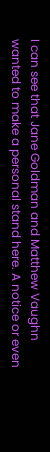I can see that Jane Goldman and Matthew Vaughn wanted to make a personal stand here. A notice or even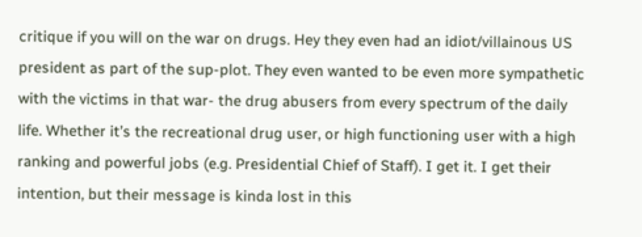critique if you will on the war on drugs. Hey they even had an idiot/villainous US president as part of the sup-plot. They even wanted to be even more sympathetic with the victims in that war- the drug abusers from every spectrum of the daily life. Whether it’s the recreational drug user, or high functioning user with a high ranking and powerful jobs (e.g. Presidential Chief of Staff). I get it. I get their intention, but their message is kinda lost in this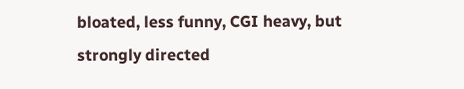bloated, less funny, CGI heavy, but strongly directed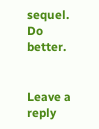sequel. Do better.


Leave a reply